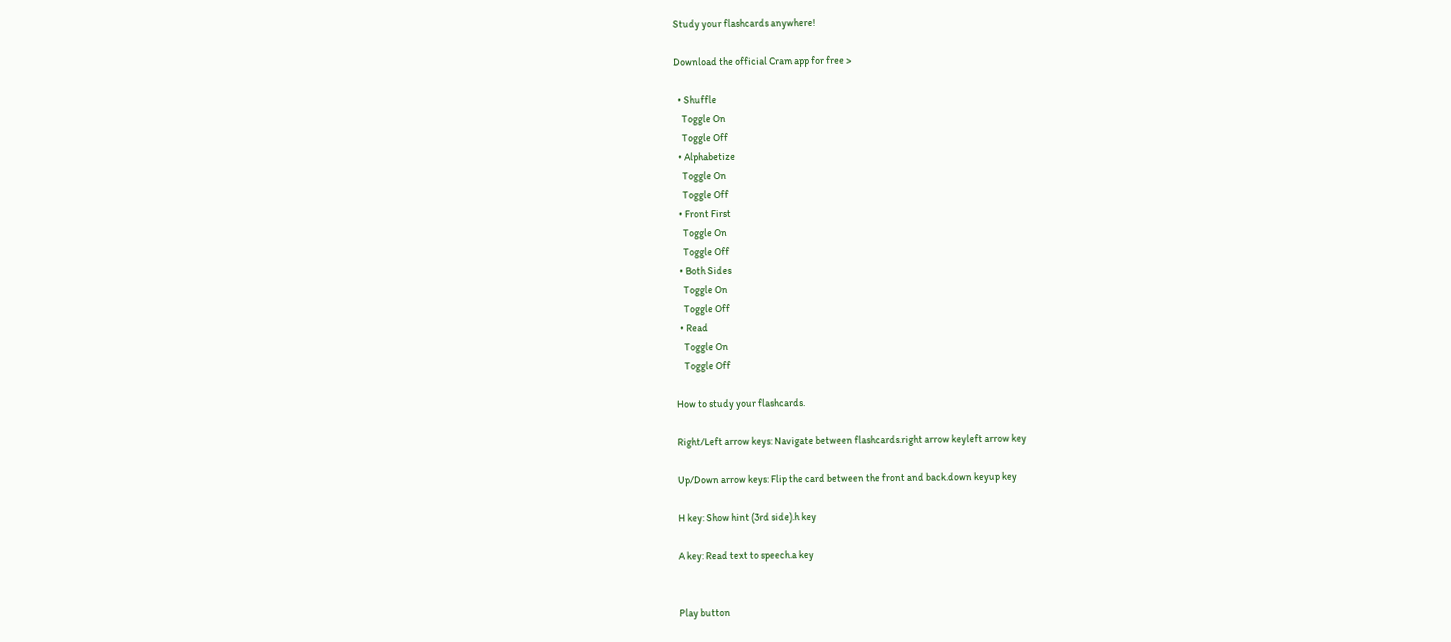Study your flashcards anywhere!

Download the official Cram app for free >

  • Shuffle
    Toggle On
    Toggle Off
  • Alphabetize
    Toggle On
    Toggle Off
  • Front First
    Toggle On
    Toggle Off
  • Both Sides
    Toggle On
    Toggle Off
  • Read
    Toggle On
    Toggle Off

How to study your flashcards.

Right/Left arrow keys: Navigate between flashcards.right arrow keyleft arrow key

Up/Down arrow keys: Flip the card between the front and back.down keyup key

H key: Show hint (3rd side).h key

A key: Read text to speech.a key


Play button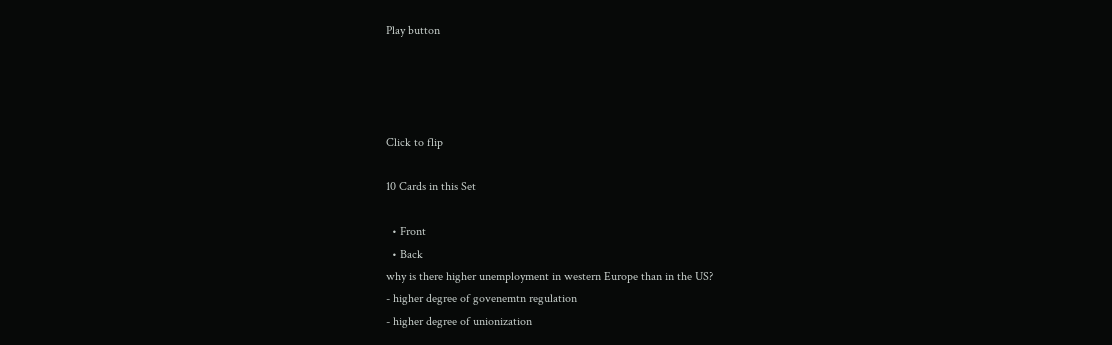Play button




Click to flip

10 Cards in this Set

  • Front
  • Back
why is there higher unemployment in western Europe than in the US?
- higher degree of govenemtn regulation
- higher degree of unionization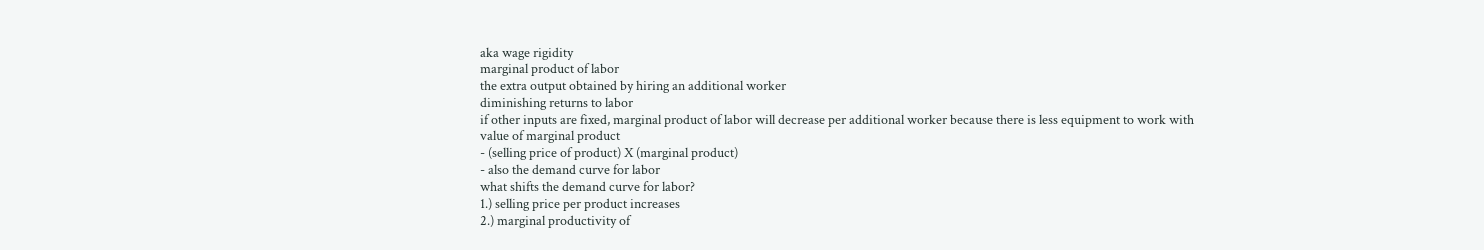aka wage rigidity
marginal product of labor
the extra output obtained by hiring an additional worker
diminishing returns to labor
if other inputs are fixed, marginal product of labor will decrease per additional worker because there is less equipment to work with
value of marginal product
- (selling price of product) X (marginal product)
- also the demand curve for labor
what shifts the demand curve for labor?
1.) selling price per product increases
2.) marginal productivity of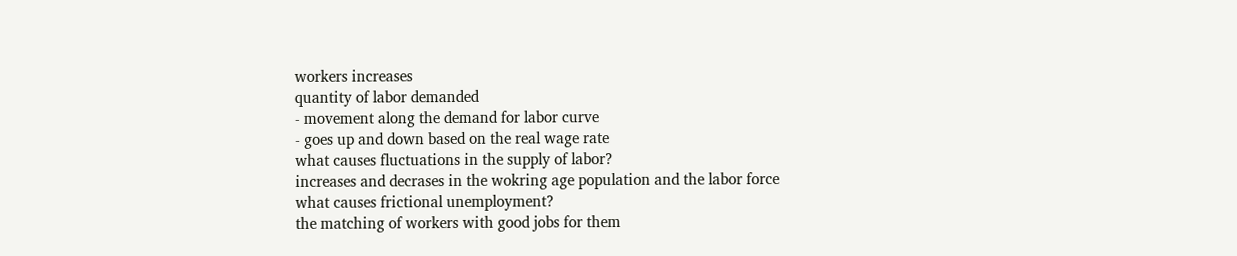workers increases
quantity of labor demanded
- movement along the demand for labor curve
- goes up and down based on the real wage rate
what causes fluctuations in the supply of labor?
increases and decrases in the wokring age population and the labor force
what causes frictional unemployment?
the matching of workers with good jobs for them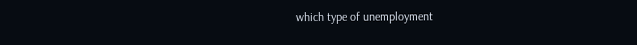which type of unemployment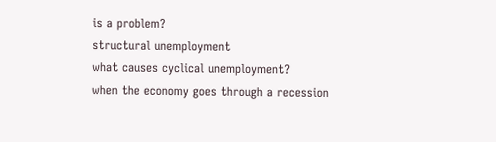is a problem?
structural unemployment
what causes cyclical unemployment?
when the economy goes through a recession